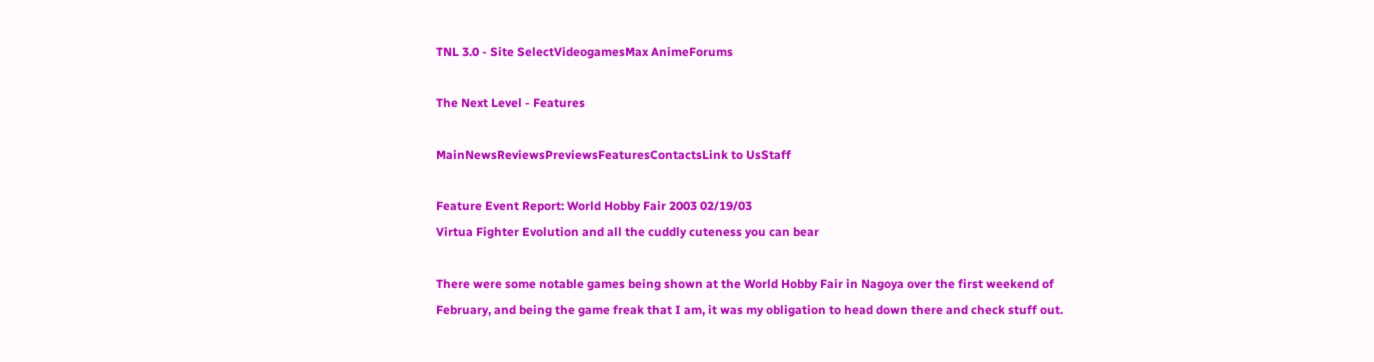TNL 3.0 - Site SelectVideogamesMax AnimeForums

The Next Level - Features

MainNewsReviewsPreviewsFeaturesContactsLink to UsStaff

Feature Event Report: World Hobby Fair 2003 02/19/03
Virtua Fighter Evolution and all the cuddly cuteness you can bear

There were some notable games being shown at the World Hobby Fair in Nagoya over the first weekend of February, and being the game freak that I am, it was my obligation to head down there and check stuff out.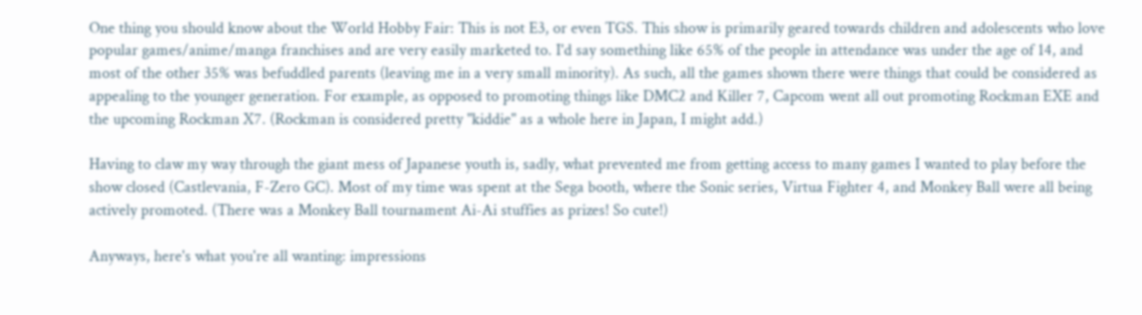One thing you should know about the World Hobby Fair: This is not E3, or even TGS. This show is primarily geared towards children and adolescents who love popular games/anime/manga franchises and are very easily marketed to. I'd say something like 65% of the people in attendance was under the age of 14, and most of the other 35% was befuddled parents (leaving me in a very small minority). As such, all the games shown there were things that could be considered as appealing to the younger generation. For example, as opposed to promoting things like DMC2 and Killer 7, Capcom went all out promoting Rockman EXE and the upcoming Rockman X7. (Rockman is considered pretty "kiddie" as a whole here in Japan, I might add.)

Having to claw my way through the giant mess of Japanese youth is, sadly, what prevented me from getting access to many games I wanted to play before the show closed (Castlevania, F-Zero GC). Most of my time was spent at the Sega booth, where the Sonic series, Virtua Fighter 4, and Monkey Ball were all being actively promoted. (There was a Monkey Ball tournament Ai-Ai stuffies as prizes! So cute!)

Anyways, here's what you're all wanting: impressions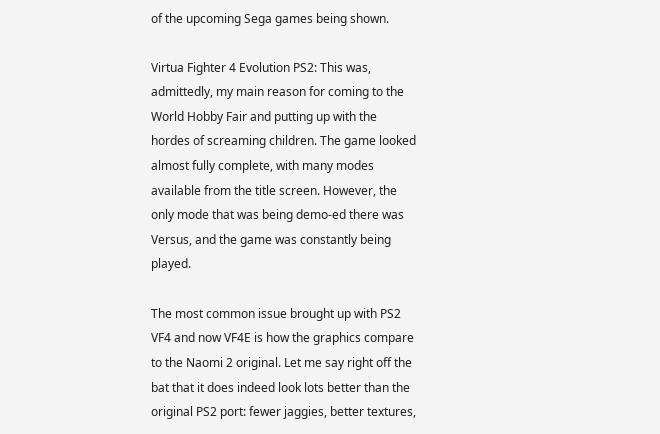of the upcoming Sega games being shown.

Virtua Fighter 4 Evolution PS2: This was, admittedly, my main reason for coming to the World Hobby Fair and putting up with the hordes of screaming children. The game looked almost fully complete, with many modes available from the title screen. However, the only mode that was being demo-ed there was Versus, and the game was constantly being played.

The most common issue brought up with PS2 VF4 and now VF4E is how the graphics compare to the Naomi 2 original. Let me say right off the bat that it does indeed look lots better than the original PS2 port: fewer jaggies, better textures,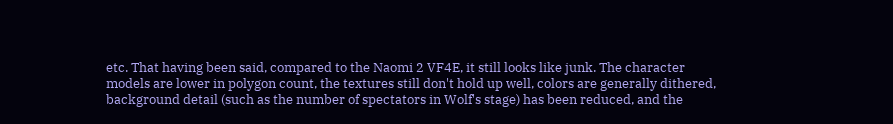etc. That having been said, compared to the Naomi 2 VF4E, it still looks like junk. The character models are lower in polygon count, the textures still don't hold up well, colors are generally dithered, background detail (such as the number of spectators in Wolf's stage) has been reduced, and the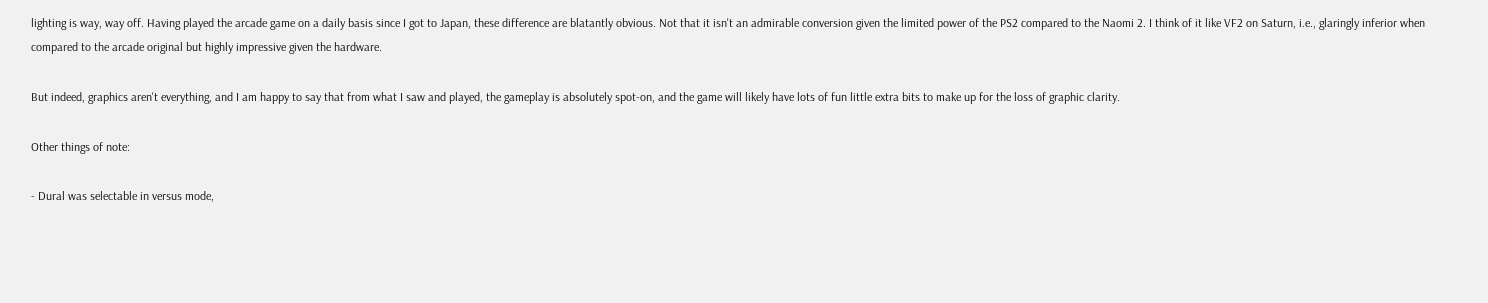lighting is way, way off. Having played the arcade game on a daily basis since I got to Japan, these difference are blatantly obvious. Not that it isn't an admirable conversion given the limited power of the PS2 compared to the Naomi 2. I think of it like VF2 on Saturn, i.e., glaringly inferior when compared to the arcade original but highly impressive given the hardware.

But indeed, graphics aren't everything, and I am happy to say that from what I saw and played, the gameplay is absolutely spot-on, and the game will likely have lots of fun little extra bits to make up for the loss of graphic clarity.

Other things of note:

- Dural was selectable in versus mode,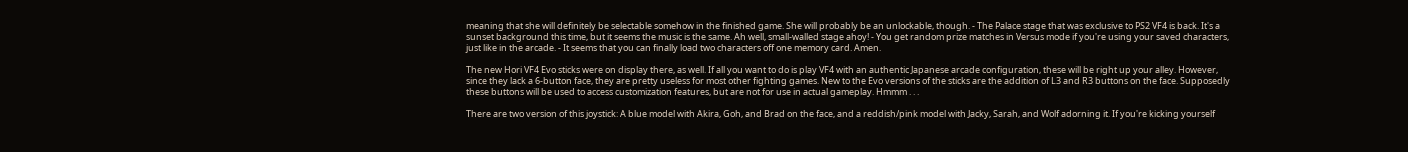meaning that she will definitely be selectable somehow in the finished game. She will probably be an unlockable, though. - The Palace stage that was exclusive to PS2 VF4 is back. It's a sunset background this time, but it seems the music is the same. Ah well, small-walled stage ahoy! - You get random prize matches in Versus mode if you're using your saved characters, just like in the arcade. - It seems that you can finally load two characters off one memory card. Amen.

The new Hori VF4 Evo sticks were on display there, as well. If all you want to do is play VF4 with an authentic Japanese arcade configuration, these will be right up your alley. However, since they lack a 6-button face, they are pretty useless for most other fighting games. New to the Evo versions of the sticks are the addition of L3 and R3 buttons on the face. Supposedly these buttons will be used to access customization features, but are not for use in actual gameplay. Hmmm . . .

There are two version of this joystick: A blue model with Akira, Goh, and Brad on the face, and a reddish/pink model with Jacky, Sarah, and Wolf adorning it. If you're kicking yourself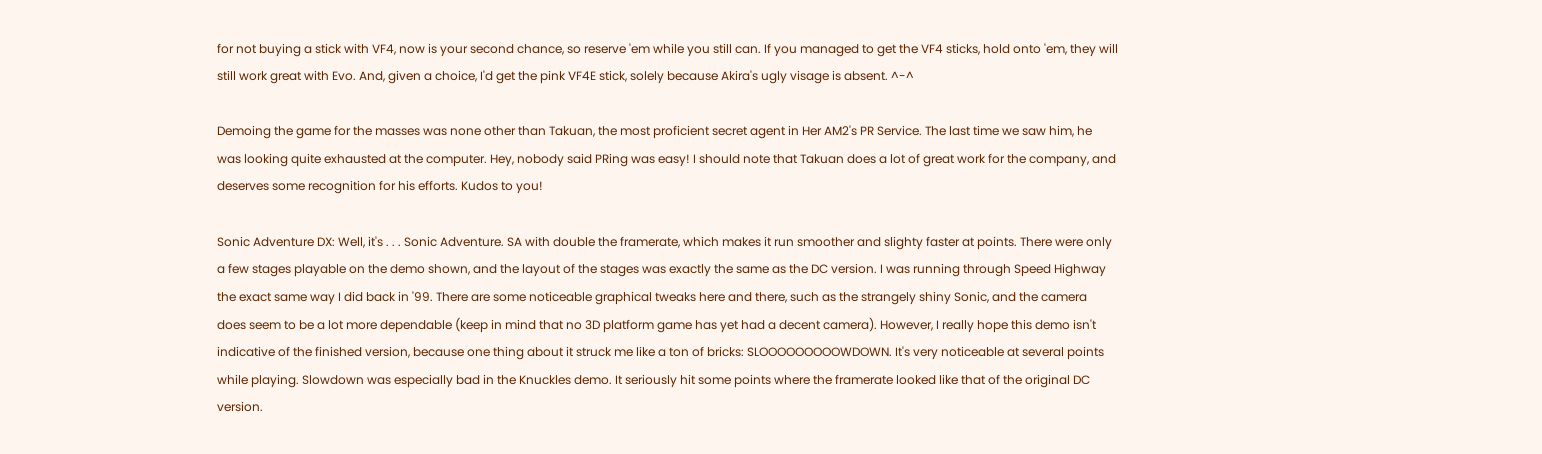for not buying a stick with VF4, now is your second chance, so reserve 'em while you still can. If you managed to get the VF4 sticks, hold onto 'em, they will still work great with Evo. And, given a choice, I'd get the pink VF4E stick, solely because Akira's ugly visage is absent. ^-^

Demoing the game for the masses was none other than Takuan, the most proficient secret agent in Her AM2's PR Service. The last time we saw him, he was looking quite exhausted at the computer. Hey, nobody said PRing was easy! I should note that Takuan does a lot of great work for the company, and deserves some recognition for his efforts. Kudos to you!

Sonic Adventure DX: Well, it's . . . Sonic Adventure. SA with double the framerate, which makes it run smoother and slighty faster at points. There were only a few stages playable on the demo shown, and the layout of the stages was exactly the same as the DC version. I was running through Speed Highway the exact same way I did back in '99. There are some noticeable graphical tweaks here and there, such as the strangely shiny Sonic, and the camera does seem to be a lot more dependable (keep in mind that no 3D platform game has yet had a decent camera). However, I really hope this demo isn't indicative of the finished version, because one thing about it struck me like a ton of bricks: SLOOOOOOOOOWDOWN. It's very noticeable at several points while playing. Slowdown was especially bad in the Knuckles demo. It seriously hit some points where the framerate looked like that of the original DC version.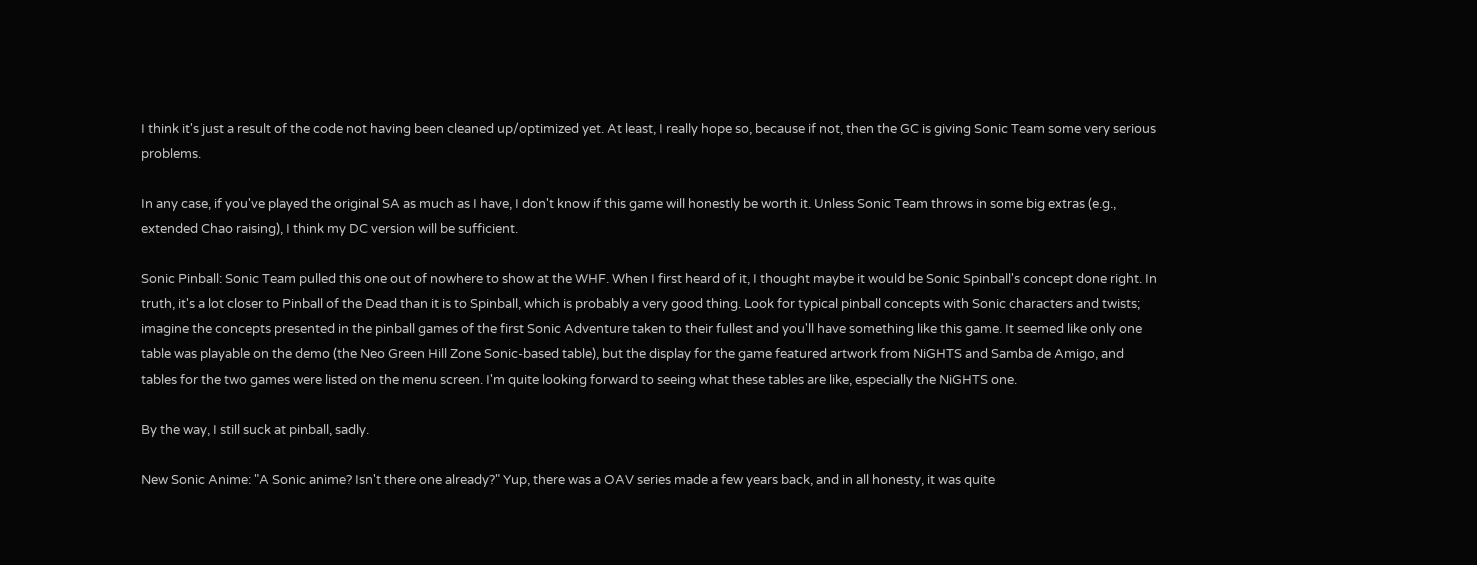I think it's just a result of the code not having been cleaned up/optimized yet. At least, I really hope so, because if not, then the GC is giving Sonic Team some very serious problems.

In any case, if you've played the original SA as much as I have, I don't know if this game will honestly be worth it. Unless Sonic Team throws in some big extras (e.g., extended Chao raising), I think my DC version will be sufficient.

Sonic Pinball: Sonic Team pulled this one out of nowhere to show at the WHF. When I first heard of it, I thought maybe it would be Sonic Spinball's concept done right. In truth, it's a lot closer to Pinball of the Dead than it is to Spinball, which is probably a very good thing. Look for typical pinball concepts with Sonic characters and twists; imagine the concepts presented in the pinball games of the first Sonic Adventure taken to their fullest and you'll have something like this game. It seemed like only one table was playable on the demo (the Neo Green Hill Zone Sonic-based table), but the display for the game featured artwork from NiGHTS and Samba de Amigo, and tables for the two games were listed on the menu screen. I'm quite looking forward to seeing what these tables are like, especially the NiGHTS one.

By the way, I still suck at pinball, sadly.

New Sonic Anime: "A Sonic anime? Isn't there one already?" Yup, there was a OAV series made a few years back, and in all honesty, it was quite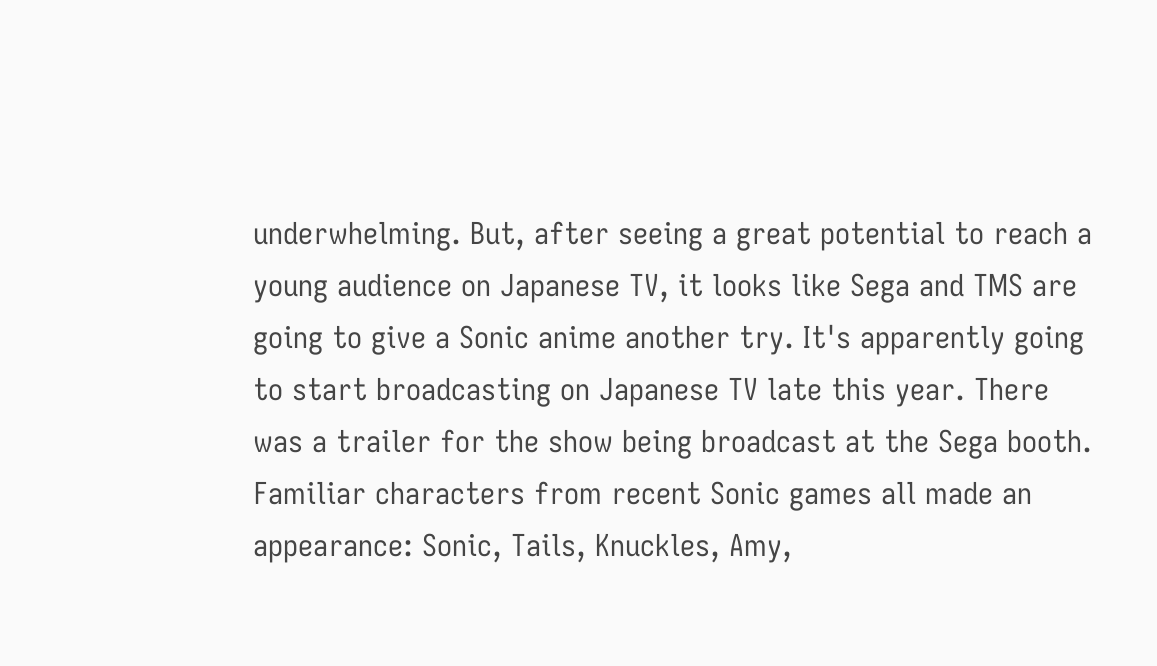underwhelming. But, after seeing a great potential to reach a young audience on Japanese TV, it looks like Sega and TMS are going to give a Sonic anime another try. It's apparently going to start broadcasting on Japanese TV late this year. There was a trailer for the show being broadcast at the Sega booth. Familiar characters from recent Sonic games all made an appearance: Sonic, Tails, Knuckles, Amy,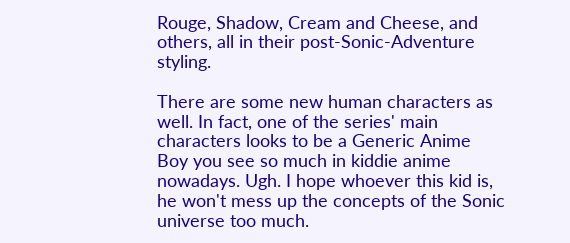Rouge, Shadow, Cream and Cheese, and others, all in their post-Sonic-Adventure styling.

There are some new human characters as well. In fact, one of the series' main characters looks to be a Generic Anime Boy you see so much in kiddie anime nowadays. Ugh. I hope whoever this kid is, he won't mess up the concepts of the Sonic universe too much.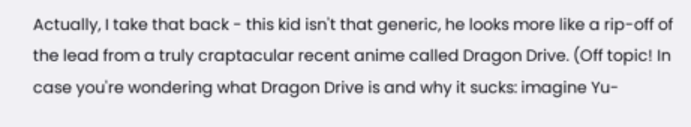Actually, I take that back - this kid isn't that generic, he looks more like a rip-off of the lead from a truly craptacular recent anime called Dragon Drive. (Off topic! In case you're wondering what Dragon Drive is and why it sucks: imagine Yu-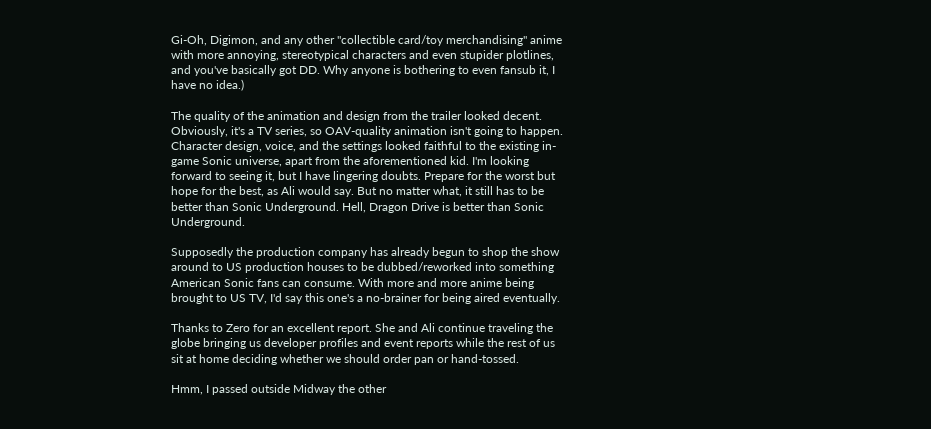Gi-Oh, Digimon, and any other "collectible card/toy merchandising" anime with more annoying, stereotypical characters and even stupider plotlines, and you've basically got DD. Why anyone is bothering to even fansub it, I have no idea.)

The quality of the animation and design from the trailer looked decent. Obviously, it's a TV series, so OAV-quality animation isn't going to happen. Character design, voice, and the settings looked faithful to the existing in-game Sonic universe, apart from the aforementioned kid. I'm looking forward to seeing it, but I have lingering doubts. Prepare for the worst but hope for the best, as Ali would say. But no matter what, it still has to be better than Sonic Underground. Hell, Dragon Drive is better than Sonic Underground.

Supposedly the production company has already begun to shop the show around to US production houses to be dubbed/reworked into something American Sonic fans can consume. With more and more anime being brought to US TV, I'd say this one's a no-brainer for being aired eventually.

Thanks to Zero for an excellent report. She and Ali continue traveling the globe bringing us developer profiles and event reports while the rest of us sit at home deciding whether we should order pan or hand-tossed.

Hmm, I passed outside Midway the other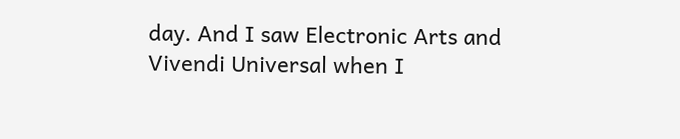day. And I saw Electronic Arts and Vivendi Universal when I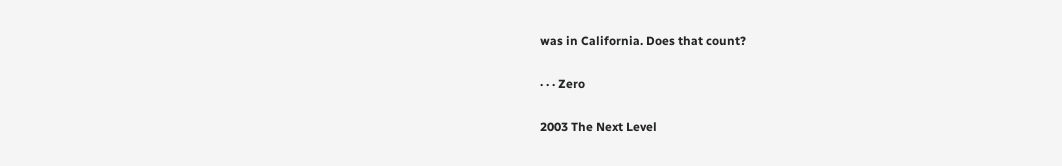was in California. Does that count?

· · · Zero

2003 The Next Level